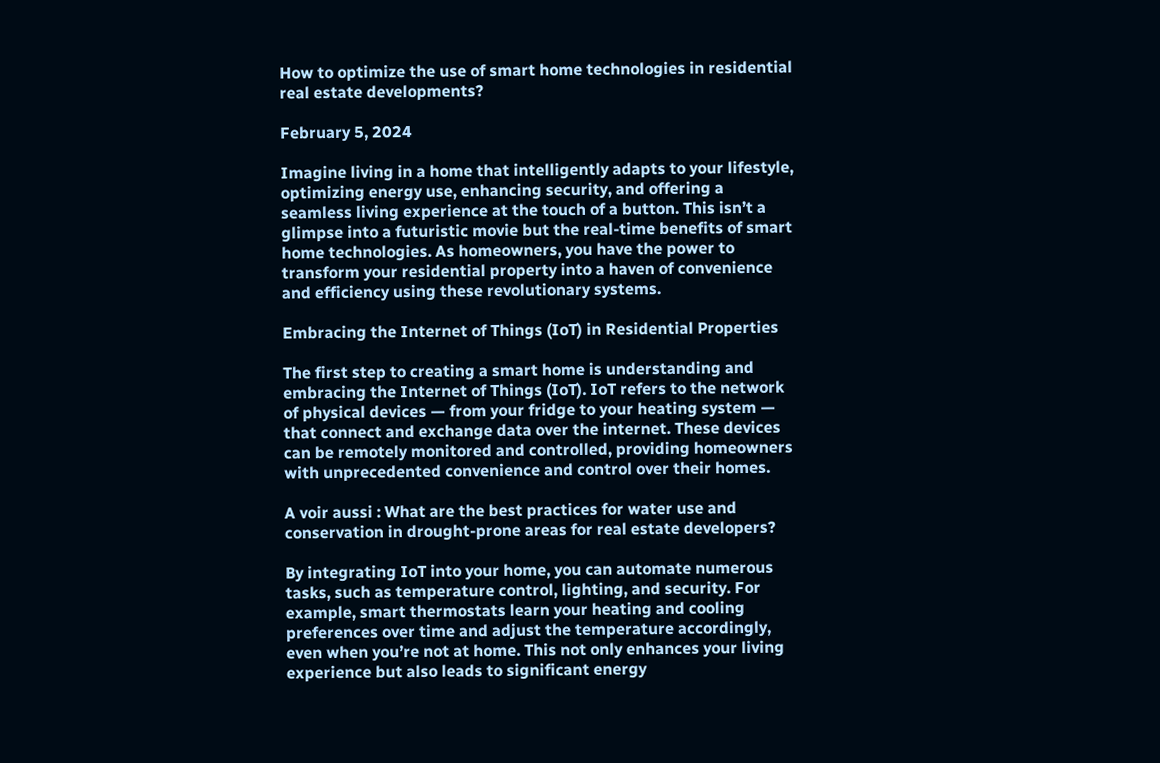How to optimize the use of smart home technologies in residential real estate developments?

February 5, 2024

Imagine living in a home that intelligently adapts to your lifestyle, optimizing energy use, enhancing security, and offering a seamless living experience at the touch of a button. This isn’t a glimpse into a futuristic movie but the real-time benefits of smart home technologies. As homeowners, you have the power to transform your residential property into a haven of convenience and efficiency using these revolutionary systems.

Embracing the Internet of Things (IoT) in Residential Properties

The first step to creating a smart home is understanding and embracing the Internet of Things (IoT). IoT refers to the network of physical devices — from your fridge to your heating system — that connect and exchange data over the internet. These devices can be remotely monitored and controlled, providing homeowners with unprecedented convenience and control over their homes.

A voir aussi : What are the best practices for water use and conservation in drought-prone areas for real estate developers?

By integrating IoT into your home, you can automate numerous tasks, such as temperature control, lighting, and security. For example, smart thermostats learn your heating and cooling preferences over time and adjust the temperature accordingly, even when you’re not at home. This not only enhances your living experience but also leads to significant energy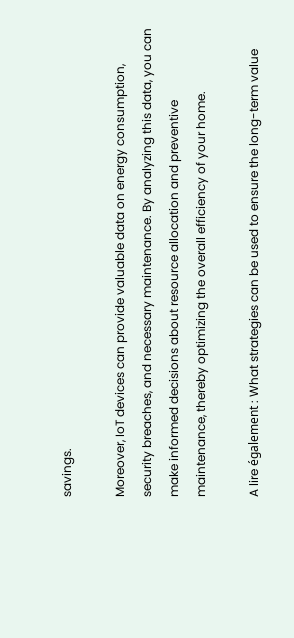savings.

Moreover, IoT devices can provide valuable data on energy consumption, security breaches, and necessary maintenance. By analyzing this data, you can make informed decisions about resource allocation and preventive maintenance, thereby optimizing the overall efficiency of your home.

A lire également : What strategies can be used to ensure the long-term value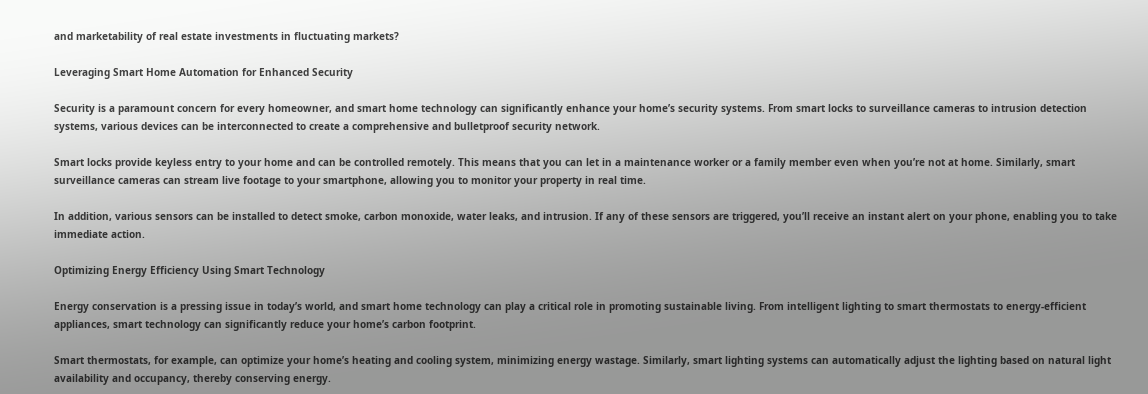and marketability of real estate investments in fluctuating markets?

Leveraging Smart Home Automation for Enhanced Security

Security is a paramount concern for every homeowner, and smart home technology can significantly enhance your home’s security systems. From smart locks to surveillance cameras to intrusion detection systems, various devices can be interconnected to create a comprehensive and bulletproof security network.

Smart locks provide keyless entry to your home and can be controlled remotely. This means that you can let in a maintenance worker or a family member even when you’re not at home. Similarly, smart surveillance cameras can stream live footage to your smartphone, allowing you to monitor your property in real time.

In addition, various sensors can be installed to detect smoke, carbon monoxide, water leaks, and intrusion. If any of these sensors are triggered, you’ll receive an instant alert on your phone, enabling you to take immediate action.

Optimizing Energy Efficiency Using Smart Technology

Energy conservation is a pressing issue in today’s world, and smart home technology can play a critical role in promoting sustainable living. From intelligent lighting to smart thermostats to energy-efficient appliances, smart technology can significantly reduce your home’s carbon footprint.

Smart thermostats, for example, can optimize your home’s heating and cooling system, minimizing energy wastage. Similarly, smart lighting systems can automatically adjust the lighting based on natural light availability and occupancy, thereby conserving energy.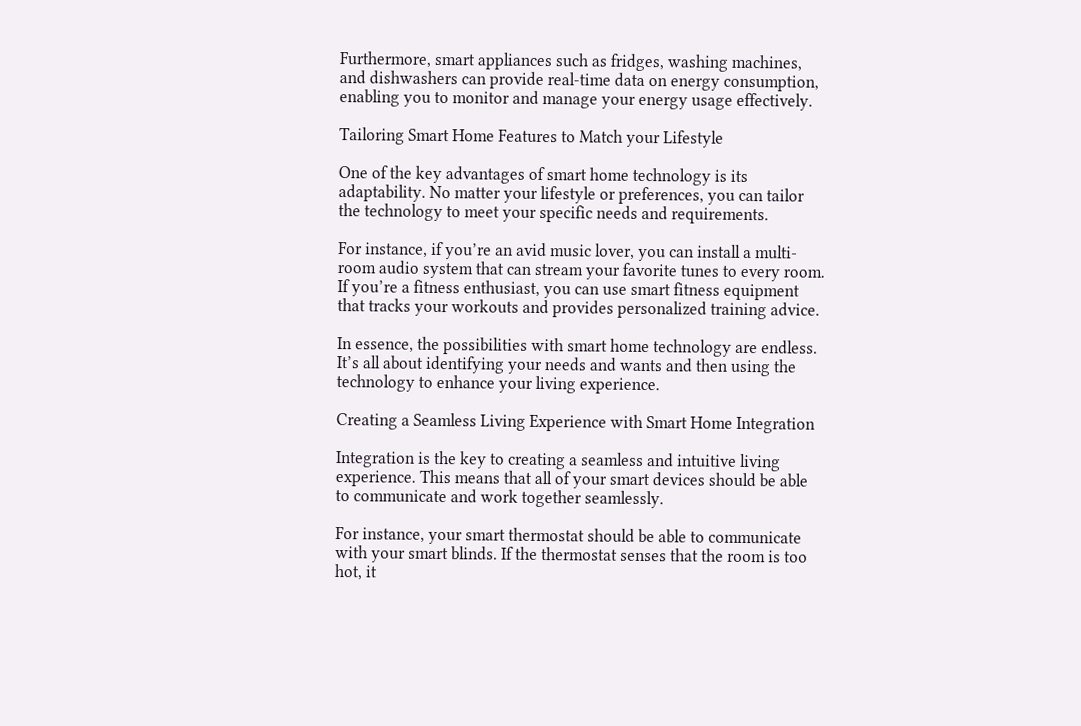Furthermore, smart appliances such as fridges, washing machines, and dishwashers can provide real-time data on energy consumption, enabling you to monitor and manage your energy usage effectively.

Tailoring Smart Home Features to Match your Lifestyle

One of the key advantages of smart home technology is its adaptability. No matter your lifestyle or preferences, you can tailor the technology to meet your specific needs and requirements.

For instance, if you’re an avid music lover, you can install a multi-room audio system that can stream your favorite tunes to every room. If you’re a fitness enthusiast, you can use smart fitness equipment that tracks your workouts and provides personalized training advice.

In essence, the possibilities with smart home technology are endless. It’s all about identifying your needs and wants and then using the technology to enhance your living experience.

Creating a Seamless Living Experience with Smart Home Integration

Integration is the key to creating a seamless and intuitive living experience. This means that all of your smart devices should be able to communicate and work together seamlessly.

For instance, your smart thermostat should be able to communicate with your smart blinds. If the thermostat senses that the room is too hot, it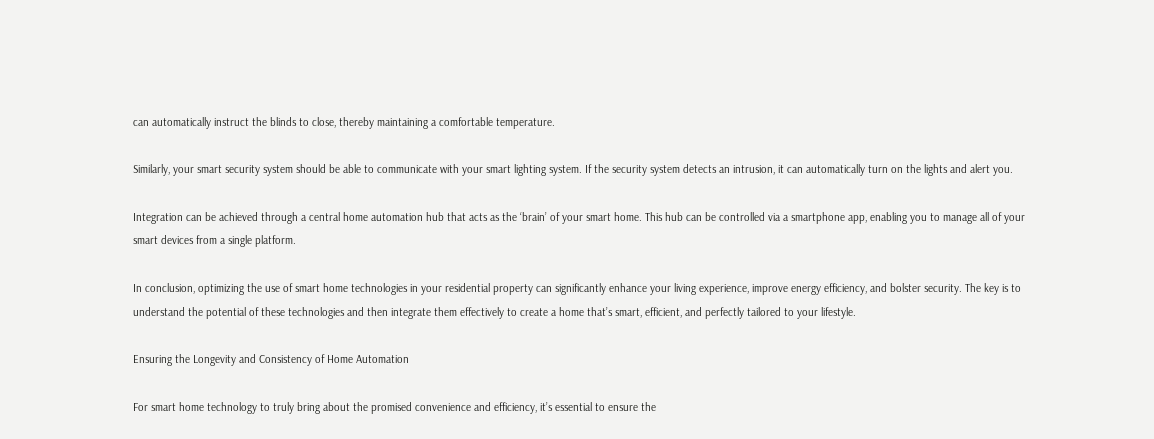can automatically instruct the blinds to close, thereby maintaining a comfortable temperature.

Similarly, your smart security system should be able to communicate with your smart lighting system. If the security system detects an intrusion, it can automatically turn on the lights and alert you.

Integration can be achieved through a central home automation hub that acts as the ‘brain’ of your smart home. This hub can be controlled via a smartphone app, enabling you to manage all of your smart devices from a single platform.

In conclusion, optimizing the use of smart home technologies in your residential property can significantly enhance your living experience, improve energy efficiency, and bolster security. The key is to understand the potential of these technologies and then integrate them effectively to create a home that’s smart, efficient, and perfectly tailored to your lifestyle.

Ensuring the Longevity and Consistency of Home Automation

For smart home technology to truly bring about the promised convenience and efficiency, it’s essential to ensure the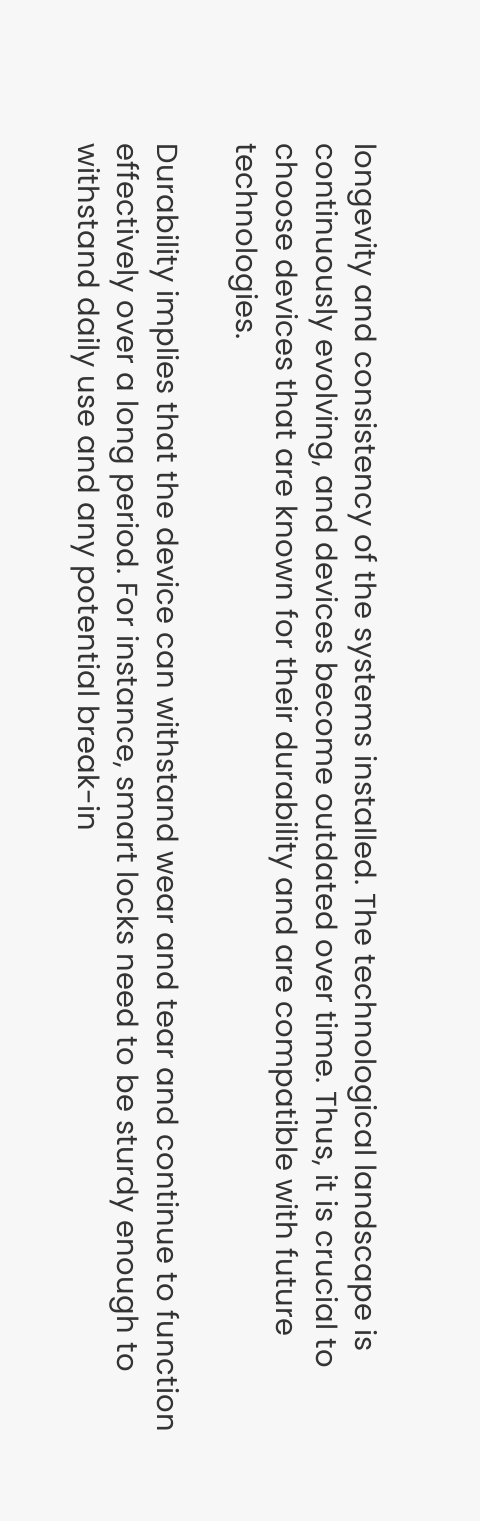longevity and consistency of the systems installed. The technological landscape is continuously evolving, and devices become outdated over time. Thus, it is crucial to choose devices that are known for their durability and are compatible with future technologies.

Durability implies that the device can withstand wear and tear and continue to function effectively over a long period. For instance, smart locks need to be sturdy enough to withstand daily use and any potential break-in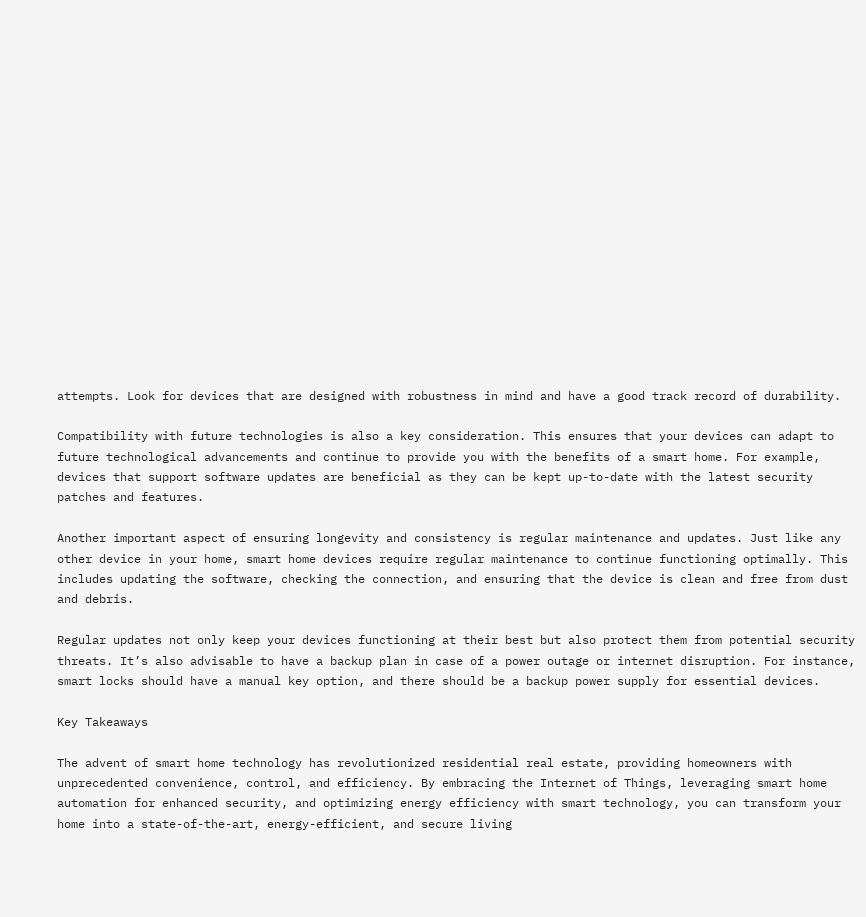attempts. Look for devices that are designed with robustness in mind and have a good track record of durability.

Compatibility with future technologies is also a key consideration. This ensures that your devices can adapt to future technological advancements and continue to provide you with the benefits of a smart home. For example, devices that support software updates are beneficial as they can be kept up-to-date with the latest security patches and features.

Another important aspect of ensuring longevity and consistency is regular maintenance and updates. Just like any other device in your home, smart home devices require regular maintenance to continue functioning optimally. This includes updating the software, checking the connection, and ensuring that the device is clean and free from dust and debris.

Regular updates not only keep your devices functioning at their best but also protect them from potential security threats. It’s also advisable to have a backup plan in case of a power outage or internet disruption. For instance, smart locks should have a manual key option, and there should be a backup power supply for essential devices.

Key Takeaways

The advent of smart home technology has revolutionized residential real estate, providing homeowners with unprecedented convenience, control, and efficiency. By embracing the Internet of Things, leveraging smart home automation for enhanced security, and optimizing energy efficiency with smart technology, you can transform your home into a state-of-the-art, energy-efficient, and secure living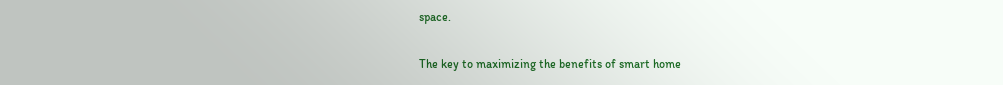space.

The key to maximizing the benefits of smart home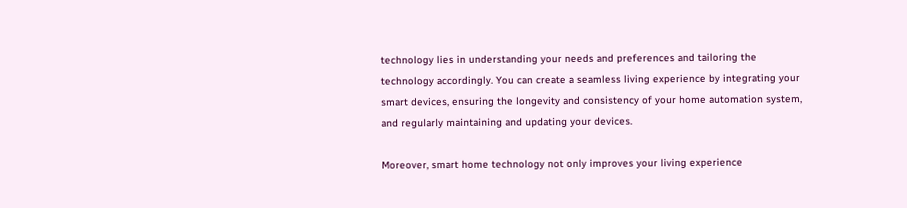technology lies in understanding your needs and preferences and tailoring the technology accordingly. You can create a seamless living experience by integrating your smart devices, ensuring the longevity and consistency of your home automation system, and regularly maintaining and updating your devices.

Moreover, smart home technology not only improves your living experience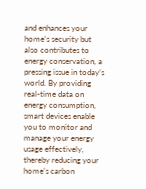and enhances your home’s security but also contributes to energy conservation, a pressing issue in today’s world. By providing real-time data on energy consumption, smart devices enable you to monitor and manage your energy usage effectively, thereby reducing your home’s carbon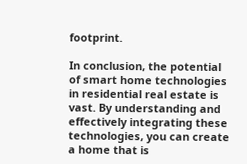footprint.

In conclusion, the potential of smart home technologies in residential real estate is vast. By understanding and effectively integrating these technologies, you can create a home that is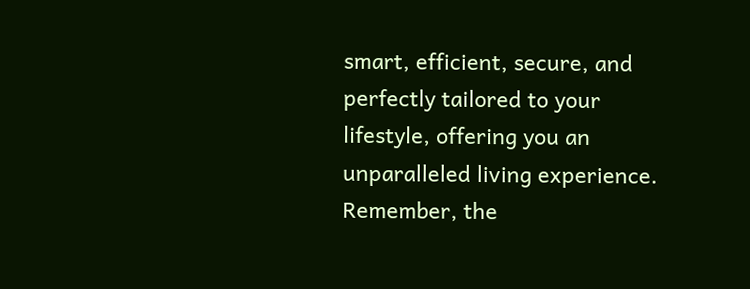smart, efficient, secure, and perfectly tailored to your lifestyle, offering you an unparalleled living experience. Remember, the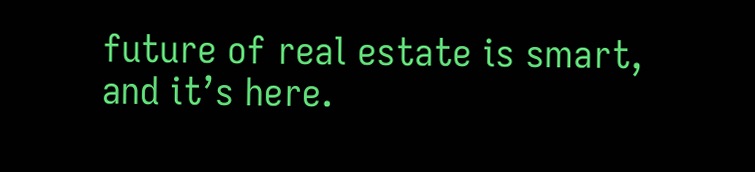future of real estate is smart, and it’s here.